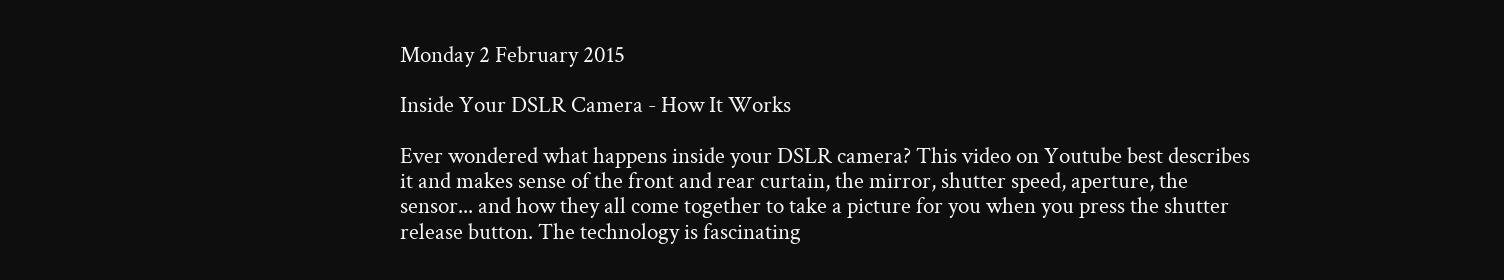Monday 2 February 2015

Inside Your DSLR Camera - How It Works

Ever wondered what happens inside your DSLR camera? This video on Youtube best describes it and makes sense of the front and rear curtain, the mirror, shutter speed, aperture, the sensor... and how they all come together to take a picture for you when you press the shutter release button. The technology is fascinating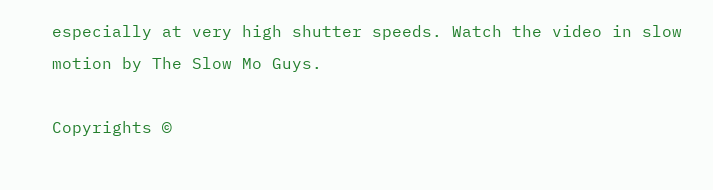especially at very high shutter speeds. Watch the video in slow motion by The Slow Mo Guys.

Copyrights ©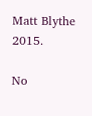Matt Blythe 2015.

No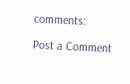comments:

Post a Comment